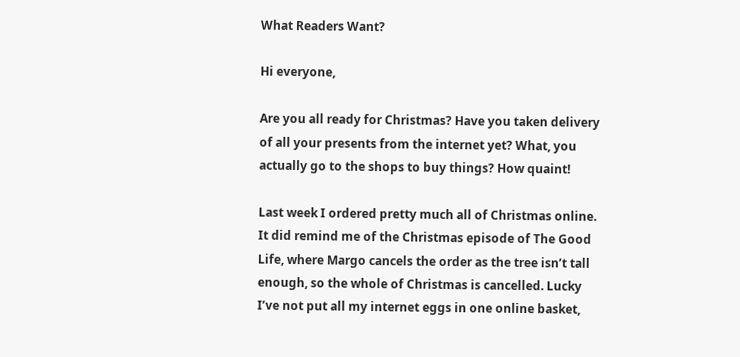What Readers Want?

Hi everyone,

Are you all ready for Christmas? Have you taken delivery of all your presents from the internet yet? What, you actually go to the shops to buy things? How quaint!

Last week I ordered pretty much all of Christmas online. It did remind me of the Christmas episode of The Good Life, where Margo cancels the order as the tree isn’t tall enough, so the whole of Christmas is cancelled. Lucky I’ve not put all my internet eggs in one online basket,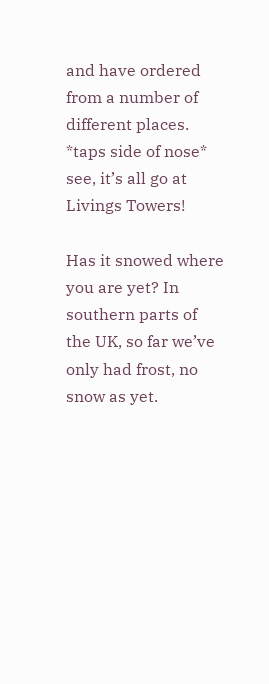and have ordered from a number of different places. *taps side of nose* see, it’s all go at Livings Towers!

Has it snowed where you are yet? In southern parts of the UK, so far we’ve only had frost, no snow as yet.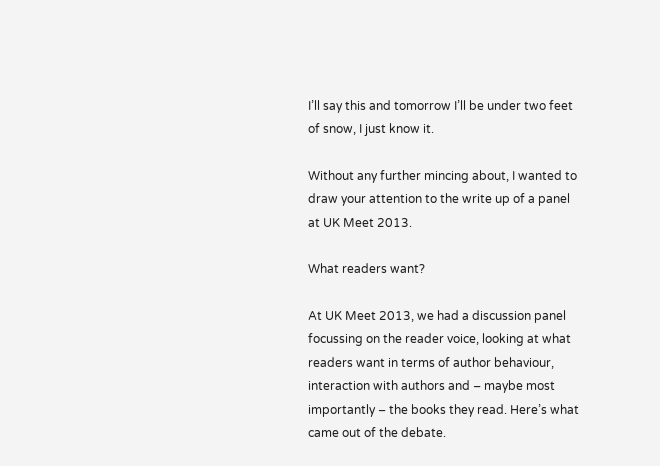I’ll say this and tomorrow I’ll be under two feet of snow, I just know it.

Without any further mincing about, I wanted to draw your attention to the write up of a panel at UK Meet 2013.

What readers want?

At UK Meet 2013, we had a discussion panel focussing on the reader voice, looking at what readers want in terms of author behaviour, interaction with authors and – maybe most importantly – the books they read. Here’s what came out of the debate.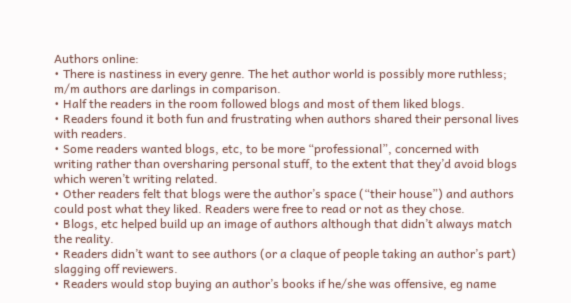Authors online:
• There is nastiness in every genre. The het author world is possibly more ruthless; m/m authors are darlings in comparison.
• Half the readers in the room followed blogs and most of them liked blogs.
• Readers found it both fun and frustrating when authors shared their personal lives with readers.
• Some readers wanted blogs, etc, to be more “professional”, concerned with writing rather than oversharing personal stuff, to the extent that they’d avoid blogs which weren’t writing related.
• Other readers felt that blogs were the author’s space (“their house”) and authors could post what they liked. Readers were free to read or not as they chose.
• Blogs, etc helped build up an image of authors although that didn’t always match the reality.
• Readers didn’t want to see authors (or a claque of people taking an author’s part) slagging off reviewers.
• Readers would stop buying an author’s books if he/she was offensive, eg name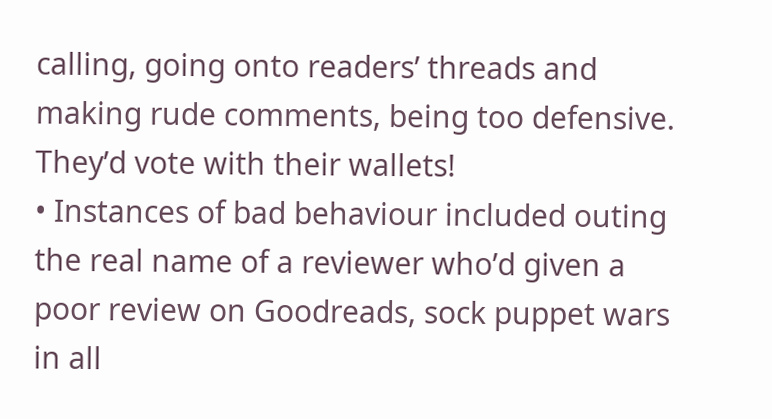calling, going onto readers’ threads and making rude comments, being too defensive. They’d vote with their wallets!
• Instances of bad behaviour included outing the real name of a reviewer who’d given a poor review on Goodreads, sock puppet wars in all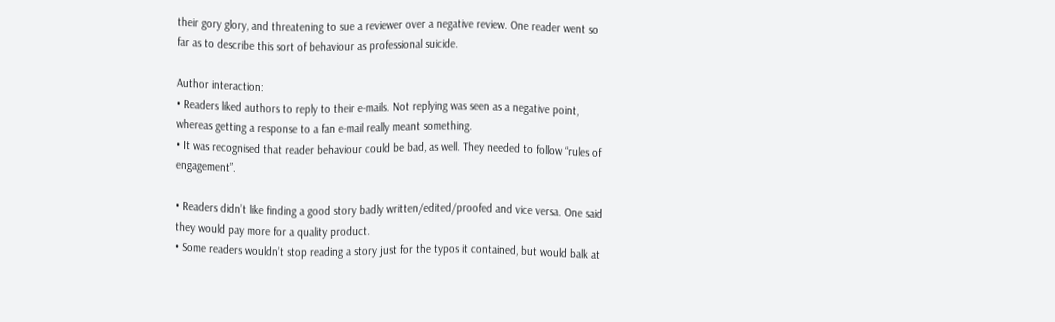their gory glory, and threatening to sue a reviewer over a negative review. One reader went so far as to describe this sort of behaviour as professional suicide.

Author interaction:
• Readers liked authors to reply to their e-mails. Not replying was seen as a negative point, whereas getting a response to a fan e-mail really meant something.
• It was recognised that reader behaviour could be bad, as well. They needed to follow “rules of engagement”.

• Readers didn’t like finding a good story badly written/edited/proofed and vice versa. One said they would pay more for a quality product.
• Some readers wouldn’t stop reading a story just for the typos it contained, but would balk at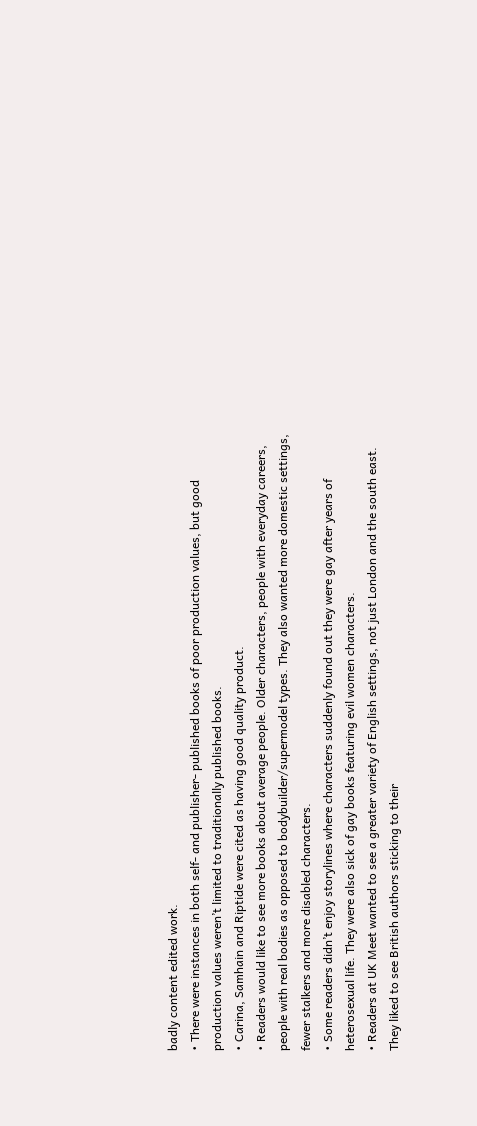badly content edited work.
• There were instances in both self- and publisher- published books of poor production values, but good production values weren’t limited to traditionally published books.
• Carina, Samhain and Riptide were cited as having good quality product.
• Readers would like to see more books about average people. Older characters, people with everyday careers, people with real bodies as opposed to bodybuilder/supermodel types. They also wanted more domestic settings, fewer stalkers and more disabled characters.
• Some readers didn’t enjoy storylines where characters suddenly found out they were gay after years of heterosexual life. They were also sick of gay books featuring evil women characters.
• Readers at UK Meet wanted to see a greater variety of English settings, not just London and the south east. They liked to see British authors sticking to their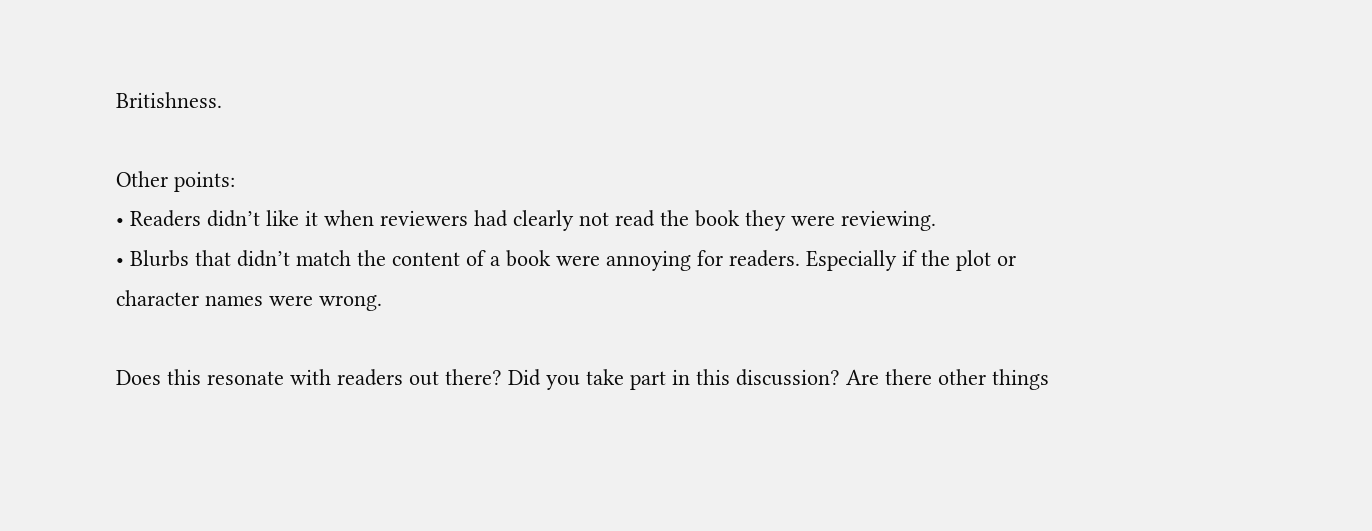Britishness.

Other points:
• Readers didn’t like it when reviewers had clearly not read the book they were reviewing.
• Blurbs that didn’t match the content of a book were annoying for readers. Especially if the plot or character names were wrong.

Does this resonate with readers out there? Did you take part in this discussion? Are there other things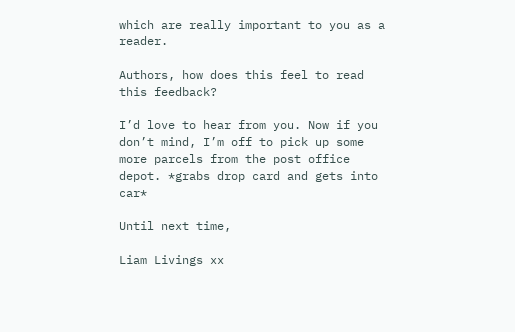which are really important to you as a reader.

Authors, how does this feel to read this feedback?

I’d love to hear from you. Now if you don’t mind, I’m off to pick up some more parcels from the post office depot. *grabs drop card and gets into car*

Until next time,

Liam Livings xx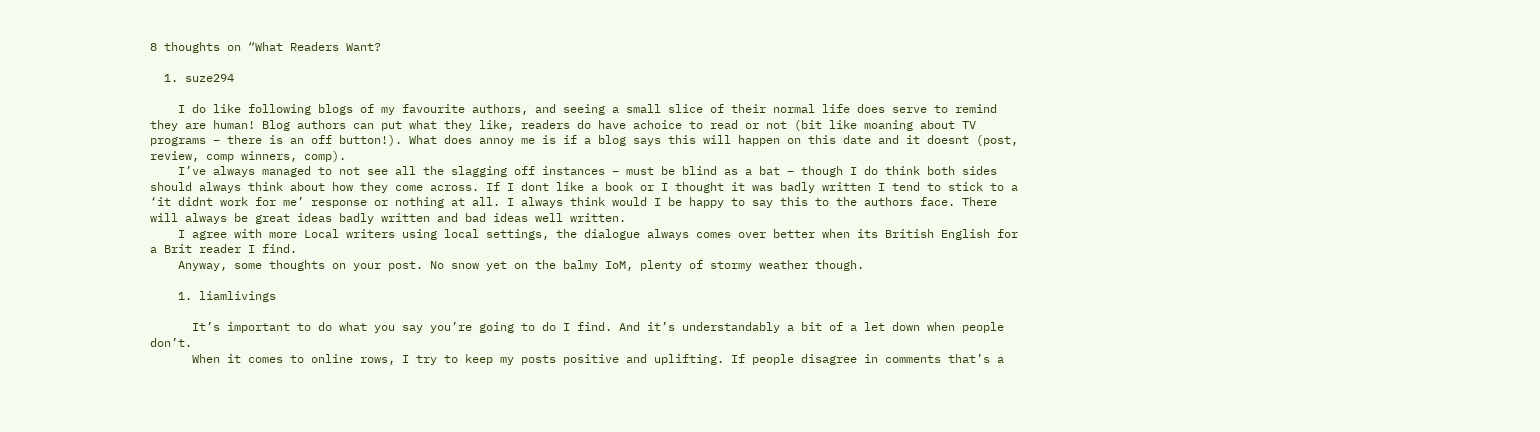8 thoughts on “What Readers Want?

  1. suze294

    I do like following blogs of my favourite authors, and seeing a small slice of their normal life does serve to remind they are human! Blog authors can put what they like, readers do have achoice to read or not (bit like moaning about TV programs – there is an off button!). What does annoy me is if a blog says this will happen on this date and it doesnt (post, review, comp winners, comp).
    I’ve always managed to not see all the slagging off instances – must be blind as a bat – though I do think both sides should always think about how they come across. If I dont like a book or I thought it was badly written I tend to stick to a ‘it didnt work for me’ response or nothing at all. I always think would I be happy to say this to the authors face. There will always be great ideas badly written and bad ideas well written.
    I agree with more Local writers using local settings, the dialogue always comes over better when its British English for a Brit reader I find.
    Anyway, some thoughts on your post. No snow yet on the balmy IoM, plenty of stormy weather though.

    1. liamlivings

      It’s important to do what you say you’re going to do I find. And it’s understandably a bit of a let down when people don’t.
      When it comes to online rows, I try to keep my posts positive and uplifting. If people disagree in comments that’s a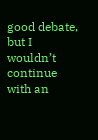good debate, but I wouldn’t continue with an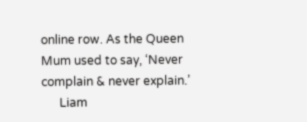online row. As the Queen Mum used to say, ‘Never complain & never explain.’
      Liam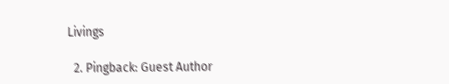Livings

  2. Pingback: Guest Author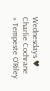Wednesdays ♥ Charlie Cochrane » Tempeste O'Riley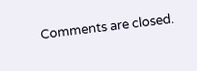Comments are closed.